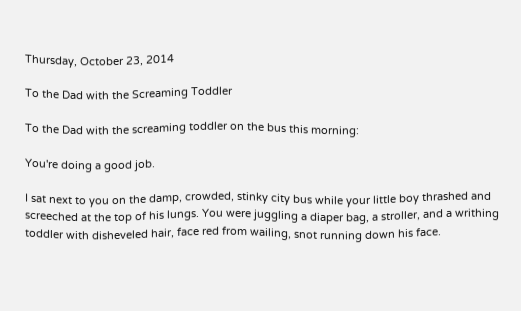Thursday, October 23, 2014

To the Dad with the Screaming Toddler

To the Dad with the screaming toddler on the bus this morning:

You're doing a good job.

I sat next to you on the damp, crowded, stinky city bus while your little boy thrashed and screeched at the top of his lungs. You were juggling a diaper bag, a stroller, and a writhing toddler with disheveled hair, face red from wailing, snot running down his face.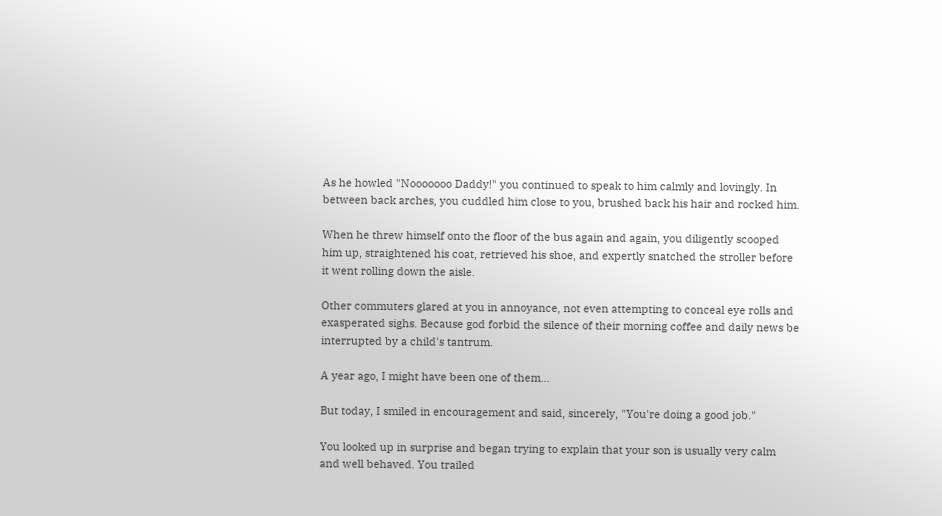As he howled "Nooooooo Daddy!" you continued to speak to him calmly and lovingly. In between back arches, you cuddled him close to you, brushed back his hair and rocked him.

When he threw himself onto the floor of the bus again and again, you diligently scooped him up, straightened his coat, retrieved his shoe, and expertly snatched the stroller before it went rolling down the aisle.

Other commuters glared at you in annoyance, not even attempting to conceal eye rolls and exasperated sighs. Because god forbid the silence of their morning coffee and daily news be interrupted by a child's tantrum.

A year ago, I might have been one of them...

But today, I smiled in encouragement and said, sincerely, "You're doing a good job."

You looked up in surprise and began trying to explain that your son is usually very calm and well behaved. You trailed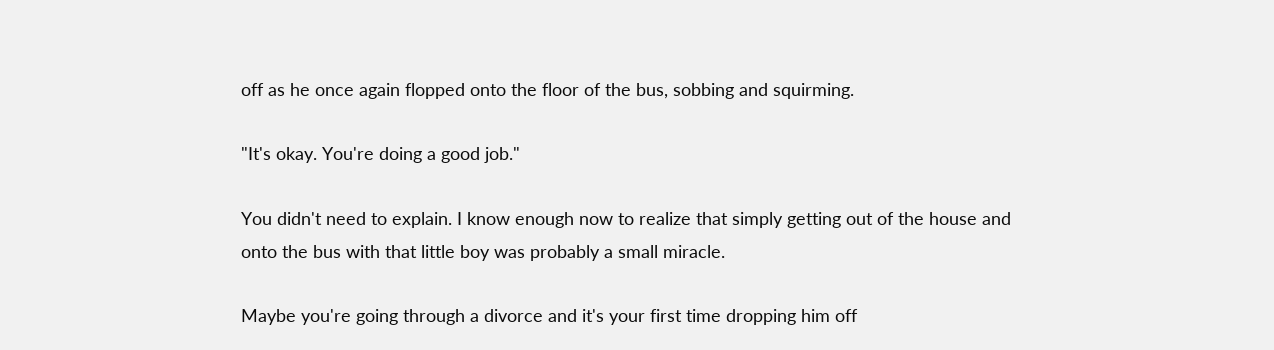off as he once again flopped onto the floor of the bus, sobbing and squirming.

"It's okay. You're doing a good job."

You didn't need to explain. I know enough now to realize that simply getting out of the house and onto the bus with that little boy was probably a small miracle.

Maybe you're going through a divorce and it's your first time dropping him off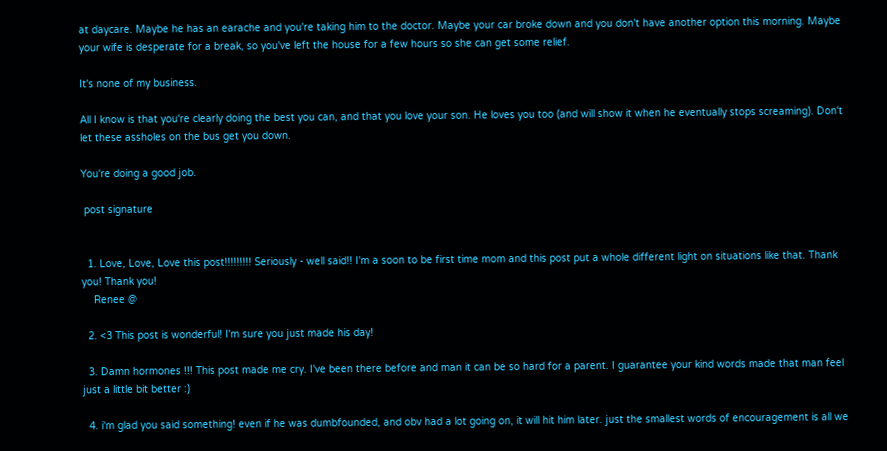at daycare. Maybe he has an earache and you're taking him to the doctor. Maybe your car broke down and you don't have another option this morning. Maybe your wife is desperate for a break, so you've left the house for a few hours so she can get some relief.

It's none of my business.

All I know is that you're clearly doing the best you can, and that you love your son. He loves you too (and will show it when he eventually stops screaming). Don't let these assholes on the bus get you down.

You're doing a good job.

 post signature


  1. Love, Love, Love this post!!!!!!!!! Seriously - well said!! I'm a soon to be first time mom and this post put a whole different light on situations like that. Thank you! Thank you!
    Renee @

  2. <3 This post is wonderful! I'm sure you just made his day!

  3. Damn hormones !!! This post made me cry. I've been there before and man it can be so hard for a parent. I guarantee your kind words made that man feel just a little bit better :)

  4. i'm glad you said something! even if he was dumbfounded, and obv had a lot going on, it will hit him later. just the smallest words of encouragement is all we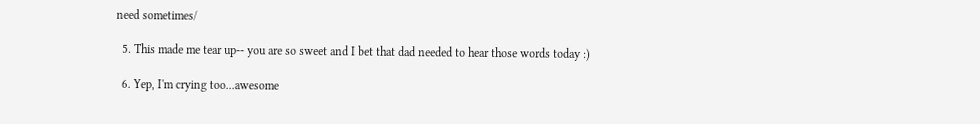need sometimes/

  5. This made me tear up-- you are so sweet and I bet that dad needed to hear those words today :)

  6. Yep, I'm crying too...awesome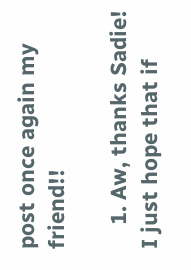post once again my friend!!

    1. Aw, thanks Sadie! I just hope that if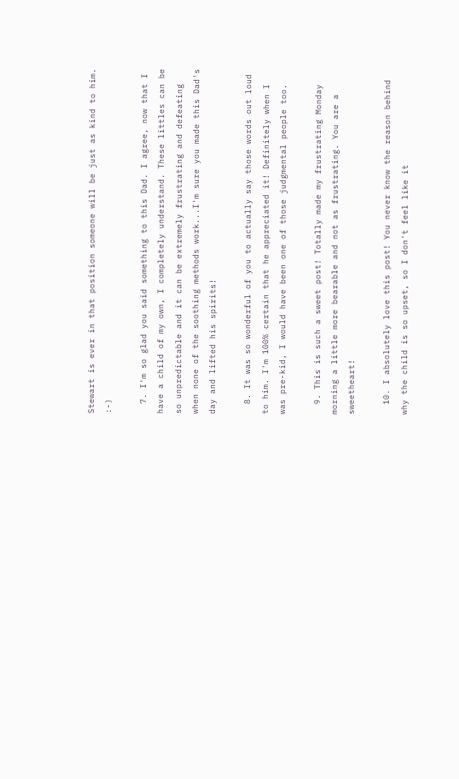Stewart is ever in that position someone will be just as kind to him. :-)

  7. I'm so glad you said something to this Dad. I agree, now that I have a child of my own, I completely understand. These littles can be so unpredictable and it can be extremely frustrating and defeating when none of the soothing methods work...I'm sure you made this Dad's day and lifted his spirits!

  8. It was so wonderful of you to actually say those words out loud to him. I'm 100% certain that he appreciated it! Definitely when I was pre-kid, I would have been one of those judgmental people too.

  9. This is such a sweet post! Totally made my frustrating Monday morning a little more bearable and not as frustrating. You are a sweetheart!

  10. I absolutely love this post! You never know the reason behind why the child is so upset, so I don't feel like it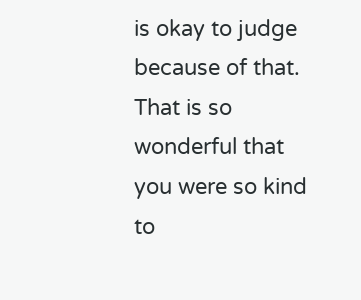is okay to judge because of that. That is so wonderful that you were so kind to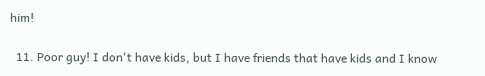him!

  11. Poor guy! I don't have kids, but I have friends that have kids and I know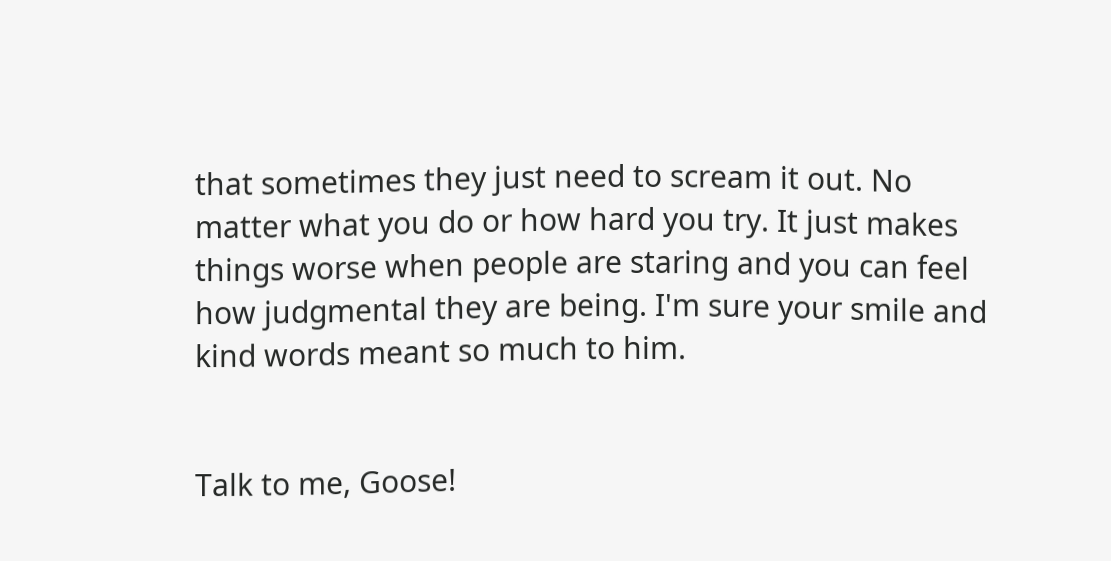that sometimes they just need to scream it out. No matter what you do or how hard you try. It just makes things worse when people are staring and you can feel how judgmental they are being. I'm sure your smile and kind words meant so much to him.


Talk to me, Goose!